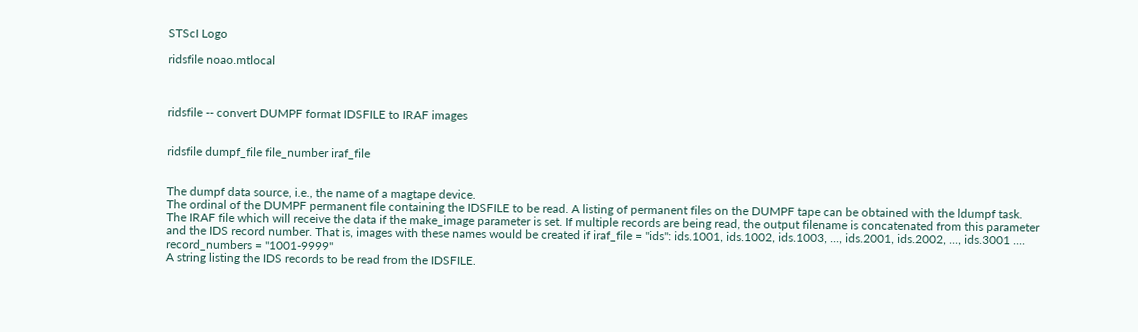STScI Logo

ridsfile noao.mtlocal



ridsfile -- convert DUMPF format IDSFILE to IRAF images


ridsfile dumpf_file file_number iraf_file


The dumpf data source, i.e., the name of a magtape device.
The ordinal of the DUMPF permanent file containing the IDSFILE to be read. A listing of permanent files on the DUMPF tape can be obtained with the ldumpf task.
The IRAF file which will receive the data if the make_image parameter is set. If multiple records are being read, the output filename is concatenated from this parameter and the IDS record number. That is, images with these names would be created if iraf_file = "ids": ids.1001, ids.1002, ids.1003, ..., ids.2001, ids.2002, ..., ids.3001 ....
record_numbers = "1001-9999"
A string listing the IDS records to be read from the IDSFILE.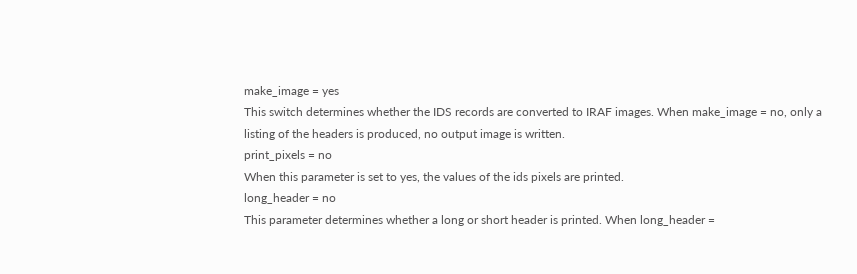make_image = yes
This switch determines whether the IDS records are converted to IRAF images. When make_image = no, only a listing of the headers is produced, no output image is written.
print_pixels = no
When this parameter is set to yes, the values of the ids pixels are printed.
long_header = no
This parameter determines whether a long or short header is printed. When long_header =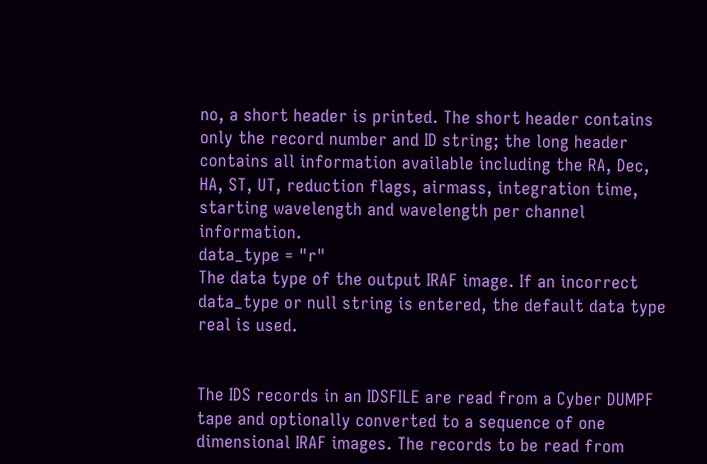no, a short header is printed. The short header contains only the record number and ID string; the long header contains all information available including the RA, Dec, HA, ST, UT, reduction flags, airmass, integration time, starting wavelength and wavelength per channel information.
data_type = "r"
The data type of the output IRAF image. If an incorrect data_type or null string is entered, the default data type real is used.


The IDS records in an IDSFILE are read from a Cyber DUMPF tape and optionally converted to a sequence of one dimensional IRAF images. The records to be read from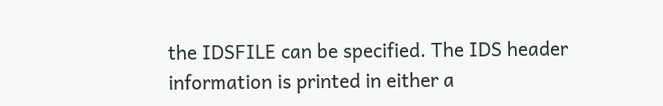the IDSFILE can be specified. The IDS header information is printed in either a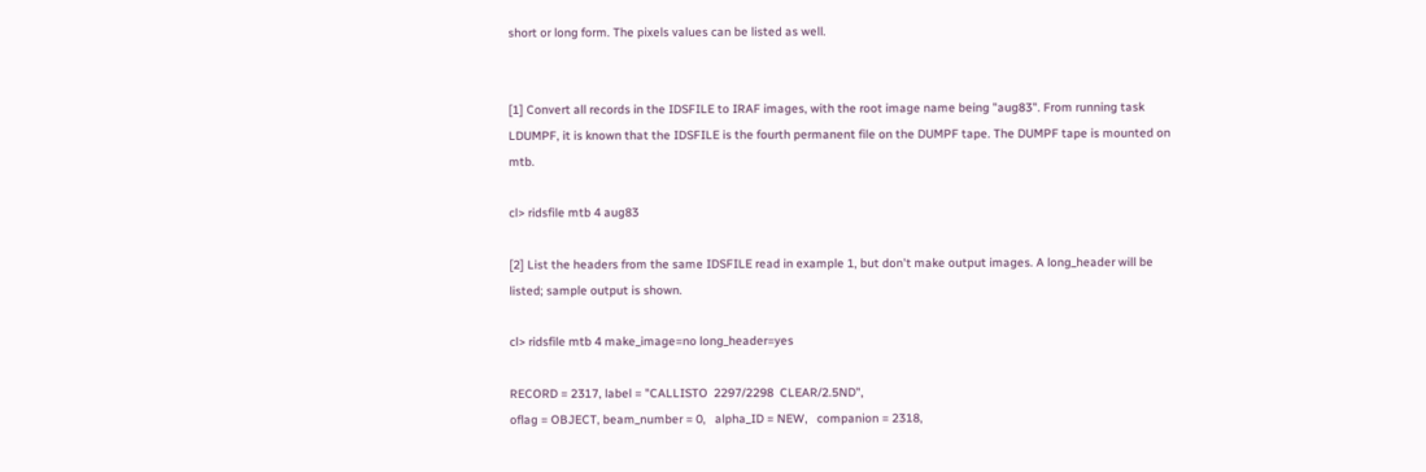short or long form. The pixels values can be listed as well.


[1] Convert all records in the IDSFILE to IRAF images, with the root image name being "aug83". From running task LDUMPF, it is known that the IDSFILE is the fourth permanent file on the DUMPF tape. The DUMPF tape is mounted on mtb.

cl> ridsfile mtb 4 aug83

[2] List the headers from the same IDSFILE read in example 1, but don't make output images. A long_header will be listed; sample output is shown.

cl> ridsfile mtb 4 make_image=no long_header=yes

RECORD = 2317, label = "CALLISTO  2297/2298  CLEAR/2.5ND",
oflag = OBJECT, beam_number = 0,   alpha_ID = NEW,   companion = 2318,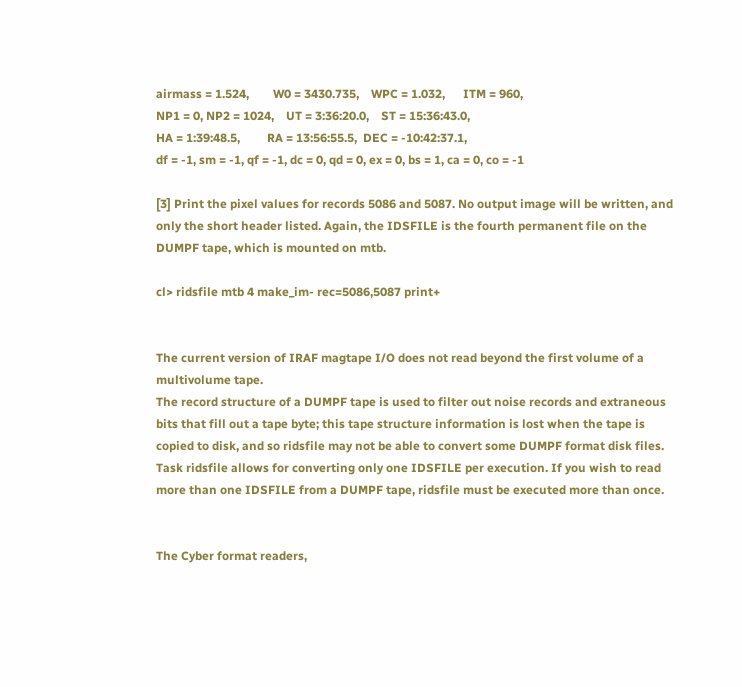airmass = 1.524,        W0 = 3430.735,    WPC = 1.032,      ITM = 960,
NP1 = 0, NP2 = 1024,    UT = 3:36:20.0,    ST = 15:36:43.0,
HA = 1:39:48.5,         RA = 13:56:55.5,  DEC = -10:42:37.1,
df = -1, sm = -1, qf = -1, dc = 0, qd = 0, ex = 0, bs = 1, ca = 0, co = -1

[3] Print the pixel values for records 5086 and 5087. No output image will be written, and only the short header listed. Again, the IDSFILE is the fourth permanent file on the DUMPF tape, which is mounted on mtb.

cl> ridsfile mtb 4 make_im- rec=5086,5087 print+


The current version of IRAF magtape I/O does not read beyond the first volume of a multivolume tape.
The record structure of a DUMPF tape is used to filter out noise records and extraneous bits that fill out a tape byte; this tape structure information is lost when the tape is copied to disk, and so ridsfile may not be able to convert some DUMPF format disk files.
Task ridsfile allows for converting only one IDSFILE per execution. If you wish to read more than one IDSFILE from a DUMPF tape, ridsfile must be executed more than once.


The Cyber format readers,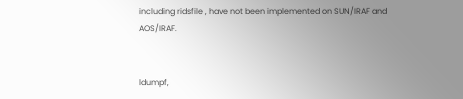including ridsfile , have not been implemented on SUN/IRAF and AOS/IRAF.


ldumpf,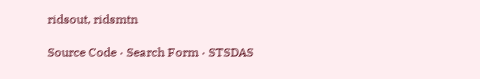ridsout, ridsmtn

Source Code · Search Form · STSDAS